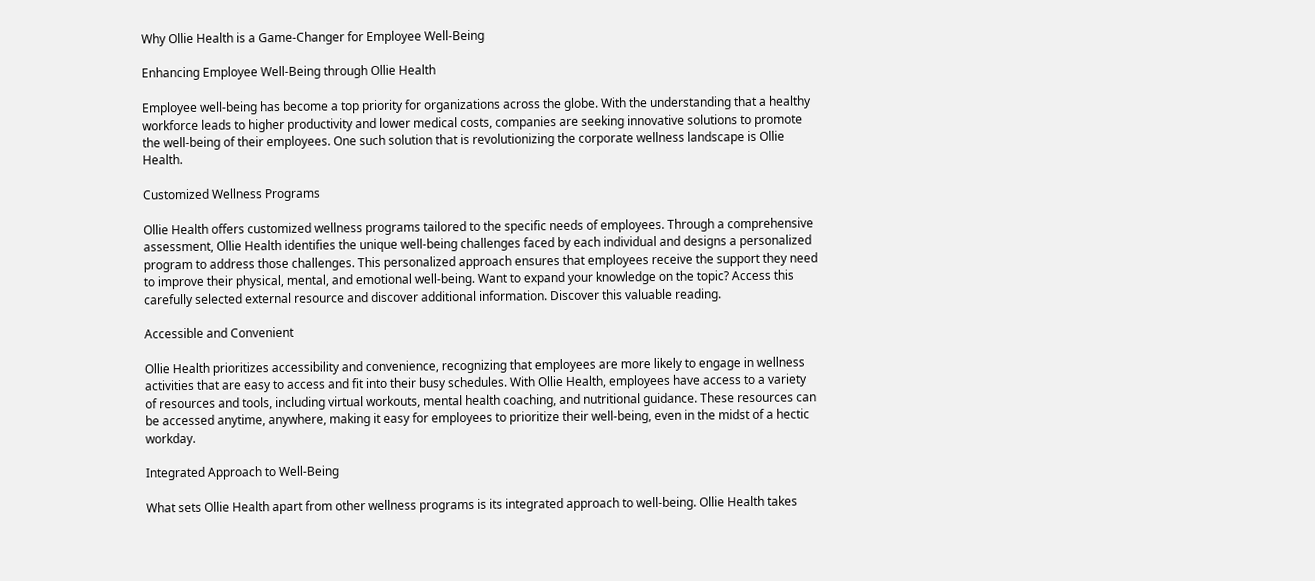Why Ollie Health is a Game-Changer for Employee Well-Being

Enhancing Employee Well-Being through Ollie Health

Employee well-being has become a top priority for organizations across the globe. With the understanding that a healthy workforce leads to higher productivity and lower medical costs, companies are seeking innovative solutions to promote the well-being of their employees. One such solution that is revolutionizing the corporate wellness landscape is Ollie Health.

Customized Wellness Programs

Ollie Health offers customized wellness programs tailored to the specific needs of employees. Through a comprehensive assessment, Ollie Health identifies the unique well-being challenges faced by each individual and designs a personalized program to address those challenges. This personalized approach ensures that employees receive the support they need to improve their physical, mental, and emotional well-being. Want to expand your knowledge on the topic? Access this carefully selected external resource and discover additional information. Discover this valuable reading.

Accessible and Convenient

Ollie Health prioritizes accessibility and convenience, recognizing that employees are more likely to engage in wellness activities that are easy to access and fit into their busy schedules. With Ollie Health, employees have access to a variety of resources and tools, including virtual workouts, mental health coaching, and nutritional guidance. These resources can be accessed anytime, anywhere, making it easy for employees to prioritize their well-being, even in the midst of a hectic workday.

Integrated Approach to Well-Being

What sets Ollie Health apart from other wellness programs is its integrated approach to well-being. Ollie Health takes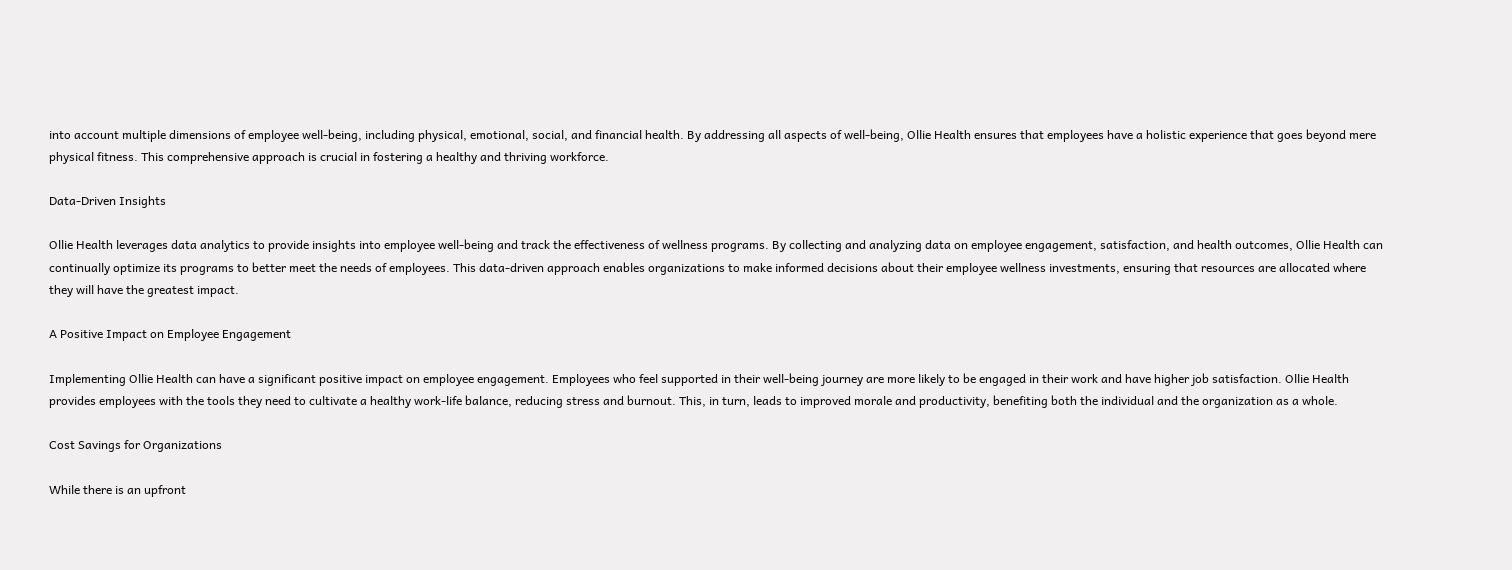into account multiple dimensions of employee well-being, including physical, emotional, social, and financial health. By addressing all aspects of well-being, Ollie Health ensures that employees have a holistic experience that goes beyond mere physical fitness. This comprehensive approach is crucial in fostering a healthy and thriving workforce.

Data-Driven Insights

Ollie Health leverages data analytics to provide insights into employee well-being and track the effectiveness of wellness programs. By collecting and analyzing data on employee engagement, satisfaction, and health outcomes, Ollie Health can continually optimize its programs to better meet the needs of employees. This data-driven approach enables organizations to make informed decisions about their employee wellness investments, ensuring that resources are allocated where they will have the greatest impact.

A Positive Impact on Employee Engagement

Implementing Ollie Health can have a significant positive impact on employee engagement. Employees who feel supported in their well-being journey are more likely to be engaged in their work and have higher job satisfaction. Ollie Health provides employees with the tools they need to cultivate a healthy work-life balance, reducing stress and burnout. This, in turn, leads to improved morale and productivity, benefiting both the individual and the organization as a whole.

Cost Savings for Organizations

While there is an upfront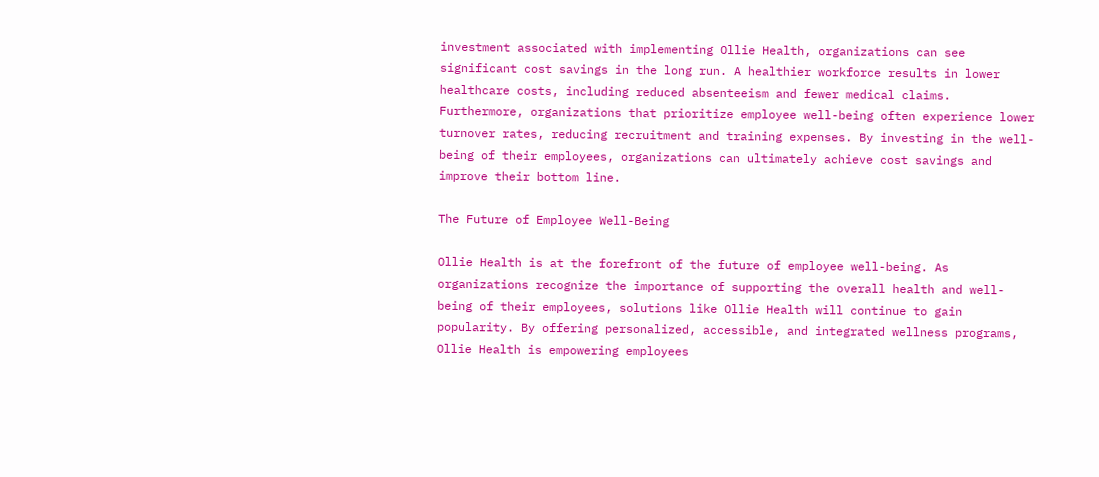investment associated with implementing Ollie Health, organizations can see significant cost savings in the long run. A healthier workforce results in lower healthcare costs, including reduced absenteeism and fewer medical claims. Furthermore, organizations that prioritize employee well-being often experience lower turnover rates, reducing recruitment and training expenses. By investing in the well-being of their employees, organizations can ultimately achieve cost savings and improve their bottom line.

The Future of Employee Well-Being

Ollie Health is at the forefront of the future of employee well-being. As organizations recognize the importance of supporting the overall health and well-being of their employees, solutions like Ollie Health will continue to gain popularity. By offering personalized, accessible, and integrated wellness programs, Ollie Health is empowering employees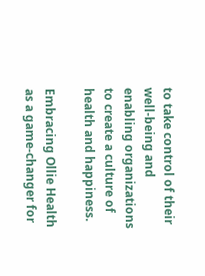to take control of their well-being and enabling organizations to create a culture of health and happiness.

Embracing Ollie Health as a game-changer for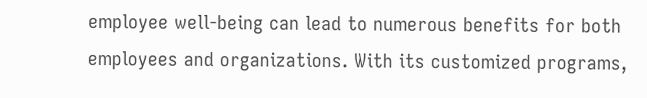employee well-being can lead to numerous benefits for both employees and organizations. With its customized programs,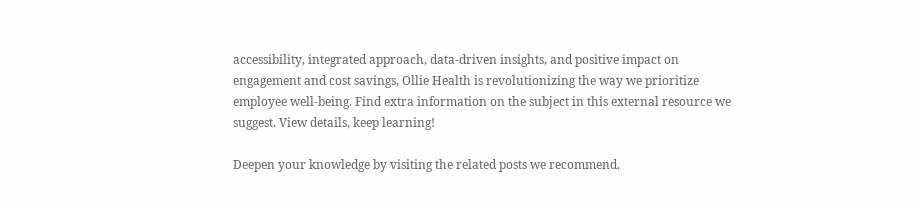accessibility, integrated approach, data-driven insights, and positive impact on engagement and cost savings, Ollie Health is revolutionizing the way we prioritize employee well-being. Find extra information on the subject in this external resource we suggest. View details, keep learning!

Deepen your knowledge by visiting the related posts we recommend.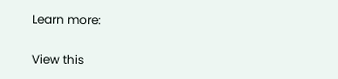Learn more:

View this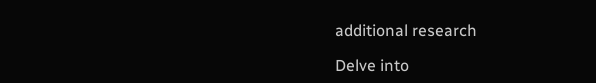additional research

Delve into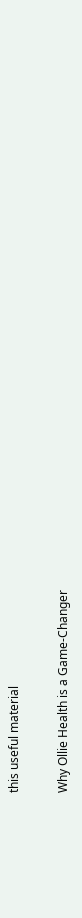this useful material

Why Ollie Health is a Game-Changer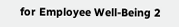for Employee Well-Being 2